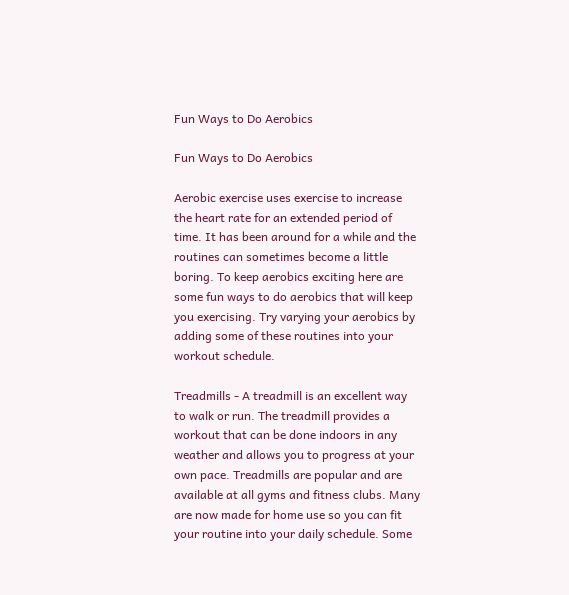Fun Ways to Do Aerobics

Fun Ways to Do Aerobics

Aerobic exercise uses exercise to increase the heart rate for an extended period of time. It has been around for a while and the routines can sometimes become a little boring. To keep aerobics exciting here are some fun ways to do aerobics that will keep you exercising. Try varying your aerobics by adding some of these routines into your workout schedule.

Treadmills - A treadmill is an excellent way to walk or run. The treadmill provides a workout that can be done indoors in any weather and allows you to progress at your own pace. Treadmills are popular and are available at all gyms and fitness clubs. Many are now made for home use so you can fit your routine into your daily schedule. Some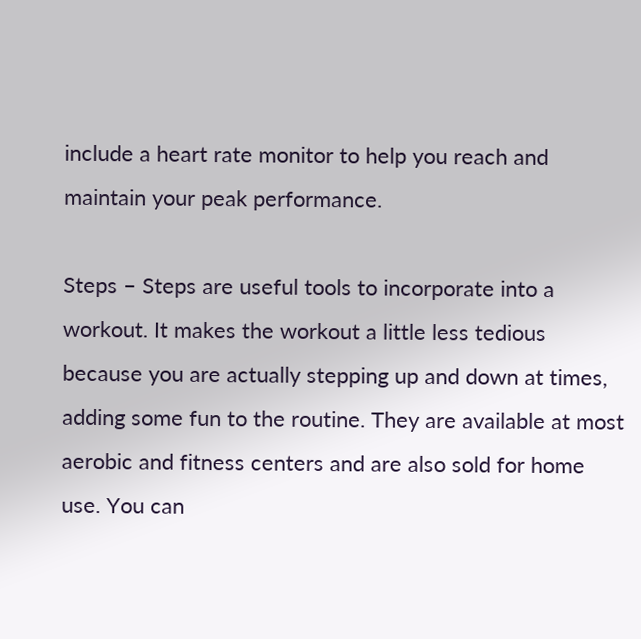include a heart rate monitor to help you reach and maintain your peak performance.

Steps – Steps are useful tools to incorporate into a workout. It makes the workout a little less tedious because you are actually stepping up and down at times, adding some fun to the routine. They are available at most aerobic and fitness centers and are also sold for home use. You can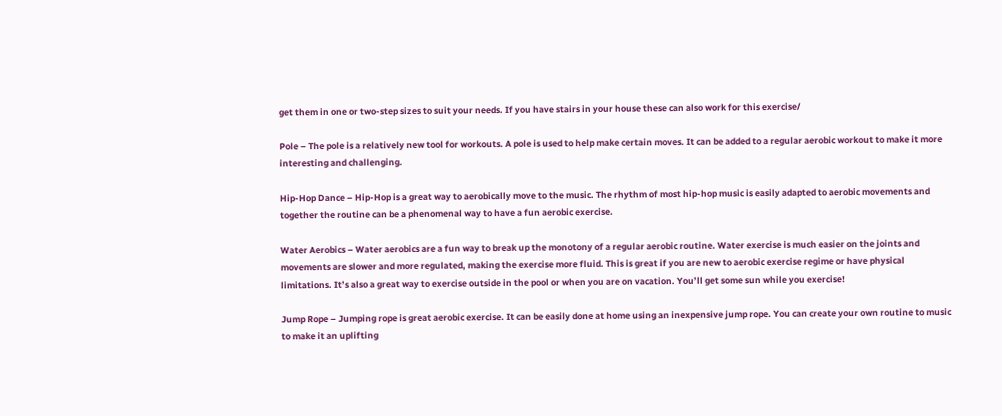get them in one or two-step sizes to suit your needs. If you have stairs in your house these can also work for this exercise/

Pole – The pole is a relatively new tool for workouts. A pole is used to help make certain moves. It can be added to a regular aerobic workout to make it more interesting and challenging.

Hip-Hop Dance – Hip-Hop is a great way to aerobically move to the music. The rhythm of most hip-hop music is easily adapted to aerobic movements and together the routine can be a phenomenal way to have a fun aerobic exercise.

Water Aerobics – Water aerobics are a fun way to break up the monotony of a regular aerobic routine. Water exercise is much easier on the joints and movements are slower and more regulated, making the exercise more fluid. This is great if you are new to aerobic exercise regime or have physical limitations. It’s also a great way to exercise outside in the pool or when you are on vacation. You’ll get some sun while you exercise!

Jump Rope – Jumping rope is great aerobic exercise. It can be easily done at home using an inexpensive jump rope. You can create your own routine to music to make it an uplifting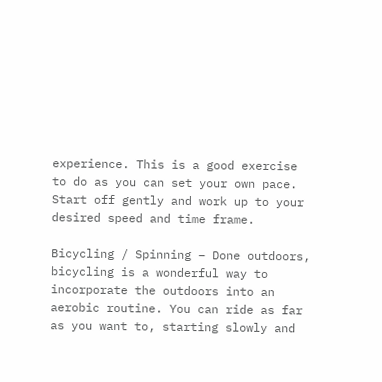experience. This is a good exercise to do as you can set your own pace. Start off gently and work up to your desired speed and time frame.

Bicycling / Spinning – Done outdoors, bicycling is a wonderful way to incorporate the outdoors into an aerobic routine. You can ride as far as you want to, starting slowly and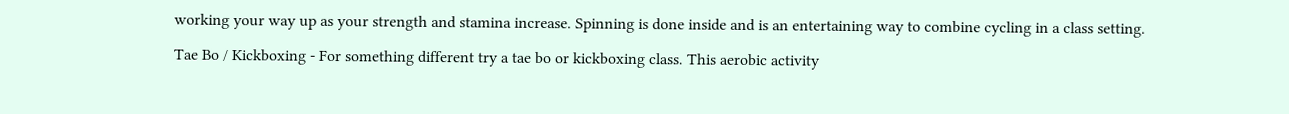working your way up as your strength and stamina increase. Spinning is done inside and is an entertaining way to combine cycling in a class setting.

Tae Bo / Kickboxing - For something different try a tae bo or kickboxing class. This aerobic activity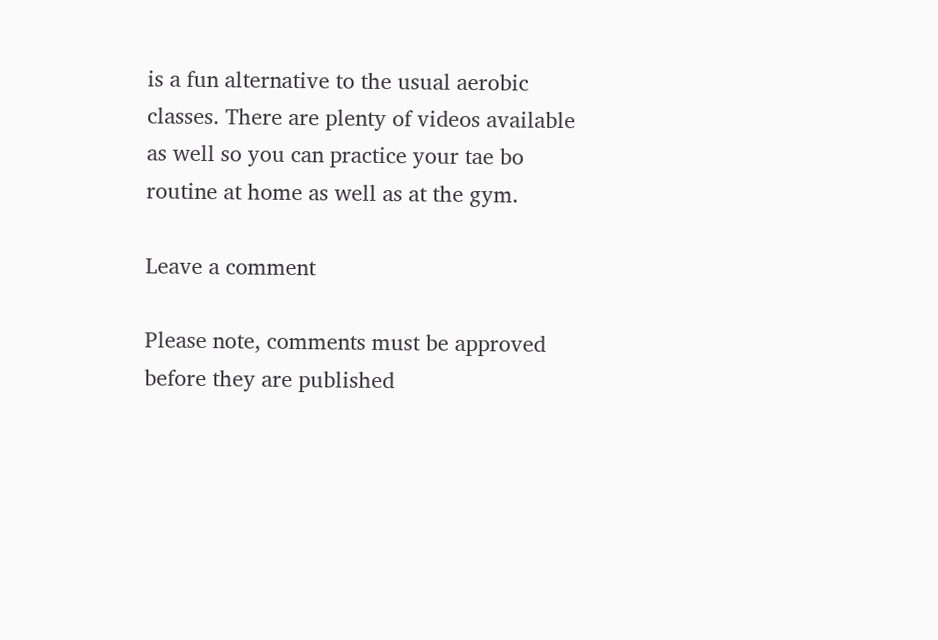is a fun alternative to the usual aerobic classes. There are plenty of videos available as well so you can practice your tae bo routine at home as well as at the gym.

Leave a comment

Please note, comments must be approved before they are published